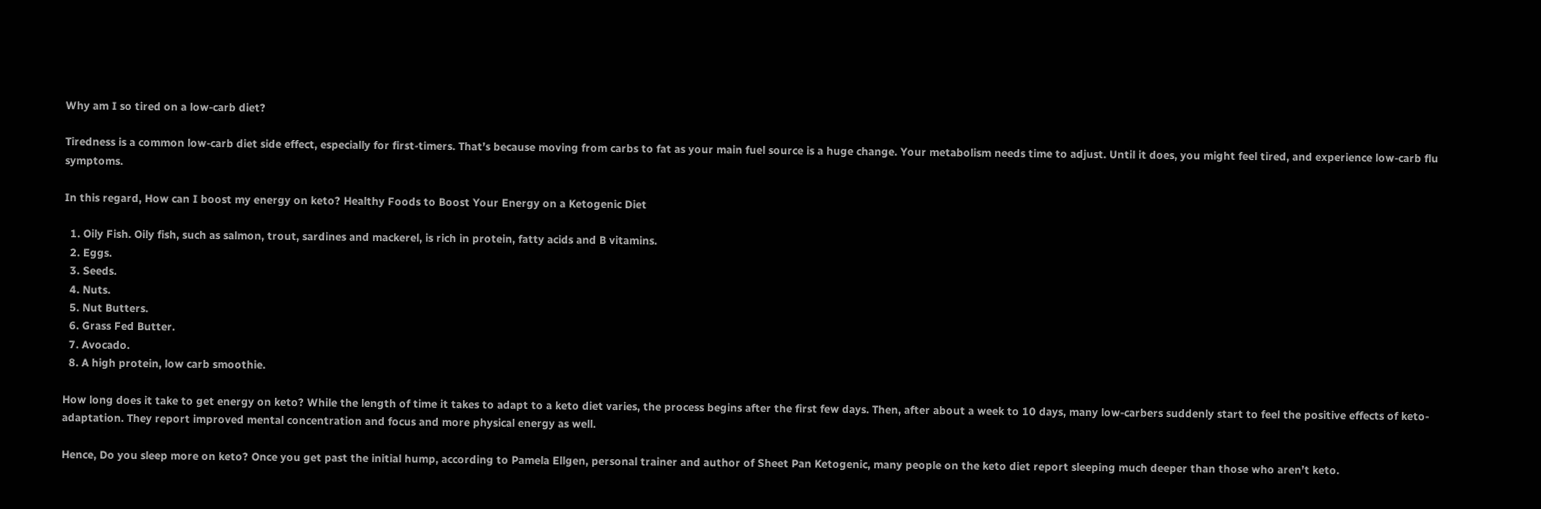Why am I so tired on a low-carb diet?

Tiredness is a common low-carb diet side effect, especially for first-timers. That’s because moving from carbs to fat as your main fuel source is a huge change. Your metabolism needs time to adjust. Until it does, you might feel tired, and experience low-carb flu symptoms.

In this regard, How can I boost my energy on keto? Healthy Foods to Boost Your Energy on a Ketogenic Diet

  1. Oily Fish. Oily fish, such as salmon, trout, sardines and mackerel, is rich in protein, fatty acids and B vitamins.
  2. Eggs.
  3. Seeds.
  4. Nuts.
  5. Nut Butters.
  6. Grass Fed Butter.
  7. Avocado.
  8. A high protein, low carb smoothie.

How long does it take to get energy on keto? While the length of time it takes to adapt to a keto diet varies, the process begins after the first few days. Then, after about a week to 10 days, many low-carbers suddenly start to feel the positive effects of keto-adaptation. They report improved mental concentration and focus and more physical energy as well.

Hence, Do you sleep more on keto? Once you get past the initial hump, according to Pamela Ellgen, personal trainer and author of Sheet Pan Ketogenic, many people on the keto diet report sleeping much deeper than those who aren’t keto.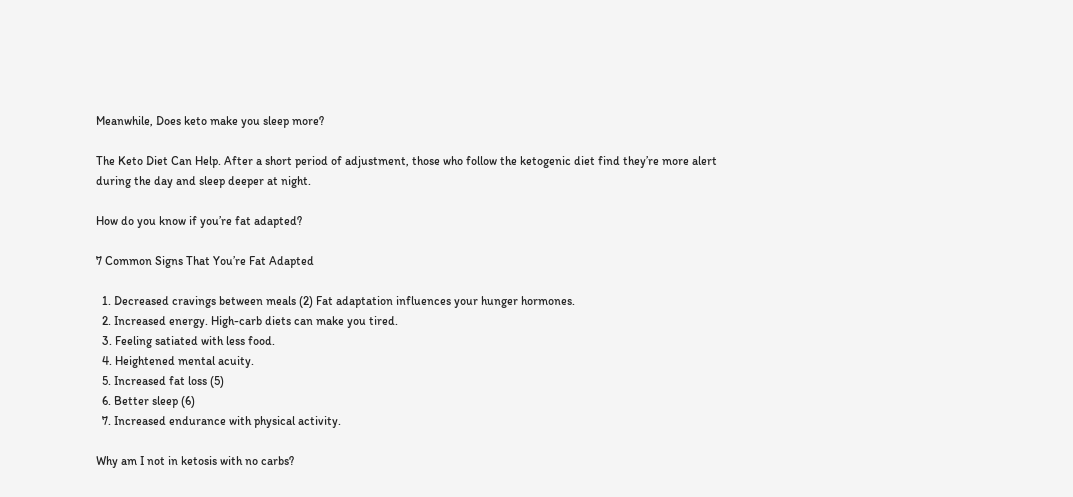Meanwhile, Does keto make you sleep more?

The Keto Diet Can Help. After a short period of adjustment, those who follow the ketogenic diet find they’re more alert during the day and sleep deeper at night.

How do you know if you’re fat adapted?

7 Common Signs That You’re Fat Adapted

  1. Decreased cravings between meals (2) Fat adaptation influences your hunger hormones.
  2. Increased energy. High-carb diets can make you tired.
  3. Feeling satiated with less food.
  4. Heightened mental acuity.
  5. Increased fat loss (5)
  6. Better sleep (6)
  7. Increased endurance with physical activity.

Why am I not in ketosis with no carbs?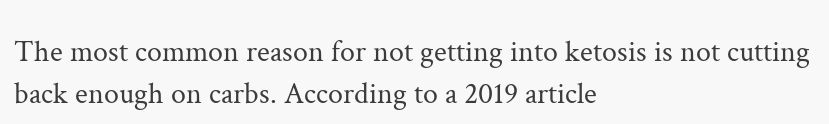The most common reason for not getting into ketosis is not cutting back enough on carbs. According to a 2019 article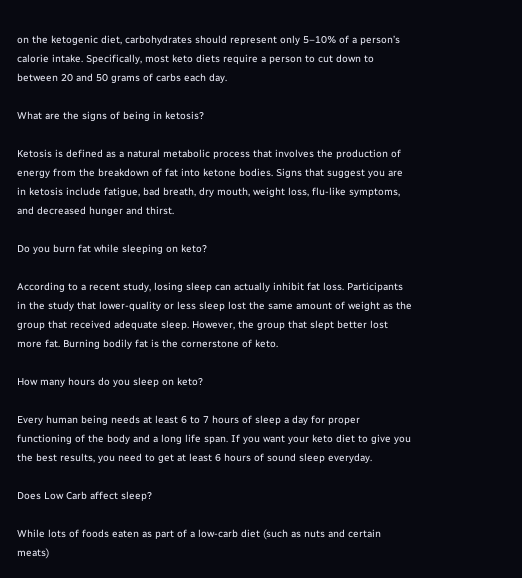on the ketogenic diet, carbohydrates should represent only 5–10% of a person’s calorie intake. Specifically, most keto diets require a person to cut down to between 20 and 50 grams of carbs each day.

What are the signs of being in ketosis?

Ketosis is defined as a natural metabolic process that involves the production of energy from the breakdown of fat into ketone bodies. Signs that suggest you are in ketosis include fatigue, bad breath, dry mouth, weight loss, flu-like symptoms, and decreased hunger and thirst.

Do you burn fat while sleeping on keto?

According to a recent study, losing sleep can actually inhibit fat loss. Participants in the study that lower-quality or less sleep lost the same amount of weight as the group that received adequate sleep. However, the group that slept better lost more fat. Burning bodily fat is the cornerstone of keto.

How many hours do you sleep on keto?

Every human being needs at least 6 to 7 hours of sleep a day for proper functioning of the body and a long life span. If you want your keto diet to give you the best results, you need to get at least 6 hours of sound sleep everyday.

Does Low Carb affect sleep?

While lots of foods eaten as part of a low-carb diet (such as nuts and certain meats)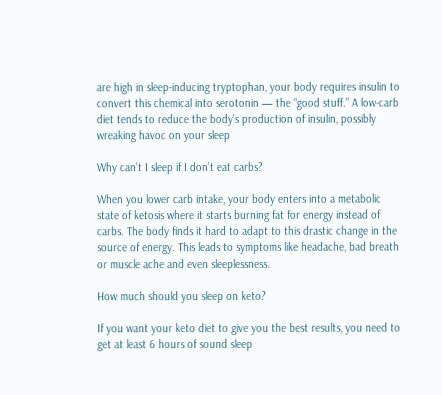are high in sleep-inducing tryptophan, your body requires insulin to convert this chemical into serotonin — the “good stuff.” A low-carb diet tends to reduce the body’s production of insulin, possibly wreaking havoc on your sleep

Why can’t I sleep if I don’t eat carbs?

When you lower carb intake, your body enters into a metabolic state of ketosis where it starts burning fat for energy instead of carbs. The body finds it hard to adapt to this drastic change in the source of energy. This leads to symptoms like headache, bad breath or muscle ache and even sleeplessness.

How much should you sleep on keto?

If you want your keto diet to give you the best results, you need to get at least 6 hours of sound sleep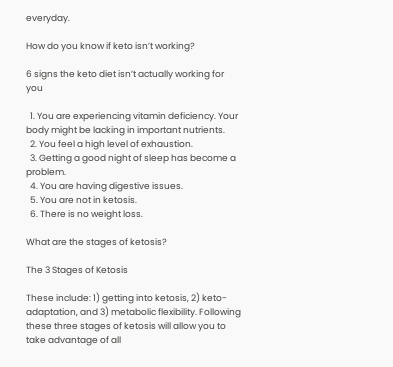everyday.

How do you know if keto isn’t working?

6 signs the keto diet isn’t actually working for you

  1. You are experiencing vitamin deficiency. Your body might be lacking in important nutrients.
  2. You feel a high level of exhaustion.
  3. Getting a good night of sleep has become a problem.
  4. You are having digestive issues.
  5. You are not in ketosis.
  6. There is no weight loss.

What are the stages of ketosis?

The 3 Stages of Ketosis

These include: 1) getting into ketosis, 2) keto-adaptation, and 3) metabolic flexibility. Following these three stages of ketosis will allow you to take advantage of all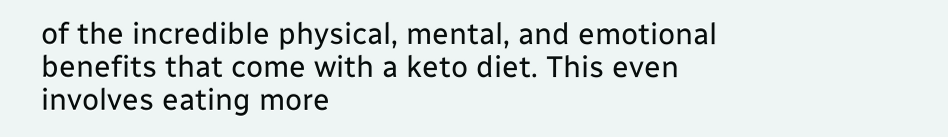of the incredible physical, mental, and emotional benefits that come with a keto diet. This even involves eating more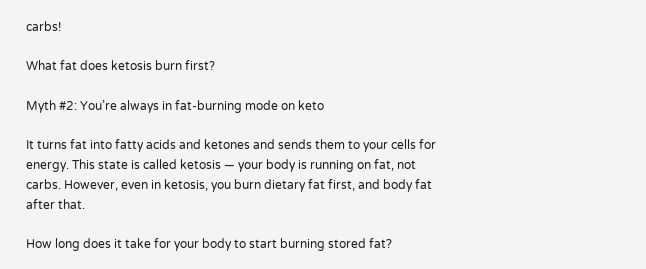carbs!

What fat does ketosis burn first?

Myth #2: You’re always in fat-burning mode on keto

It turns fat into fatty acids and ketones and sends them to your cells for energy. This state is called ketosis — your body is running on fat, not carbs. However, even in ketosis, you burn dietary fat first, and body fat after that.

How long does it take for your body to start burning stored fat?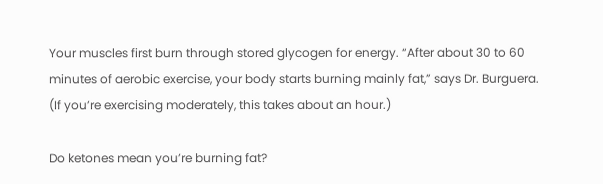Your muscles first burn through stored glycogen for energy. “After about 30 to 60 minutes of aerobic exercise, your body starts burning mainly fat,” says Dr. Burguera. (If you’re exercising moderately, this takes about an hour.)

Do ketones mean you’re burning fat?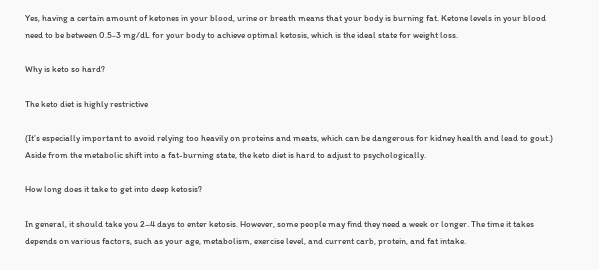Yes, having a certain amount of ketones in your blood, urine or breath means that your body is burning fat. Ketone levels in your blood need to be between 0.5-3 mg/dL for your body to achieve optimal ketosis, which is the ideal state for weight loss.

Why is keto so hard?

The keto diet is highly restrictive

(It’s especially important to avoid relying too heavily on proteins and meats, which can be dangerous for kidney health and lead to gout.) Aside from the metabolic shift into a fat-burning state, the keto diet is hard to adjust to psychologically.

How long does it take to get into deep ketosis?

In general, it should take you 2–4 days to enter ketosis. However, some people may find they need a week or longer. The time it takes depends on various factors, such as your age, metabolism, exercise level, and current carb, protein, and fat intake.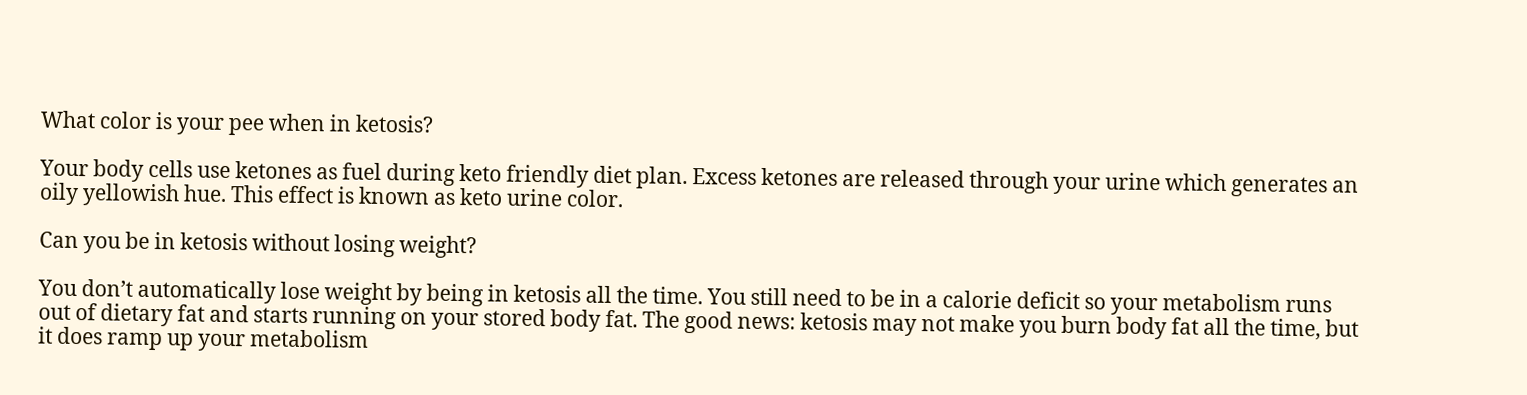What color is your pee when in ketosis?

Your body cells use ketones as fuel during keto friendly diet plan. Excess ketones are released through your urine which generates an oily yellowish hue. This effect is known as keto urine color.

Can you be in ketosis without losing weight?

You don’t automatically lose weight by being in ketosis all the time. You still need to be in a calorie deficit so your metabolism runs out of dietary fat and starts running on your stored body fat. The good news: ketosis may not make you burn body fat all the time, but it does ramp up your metabolism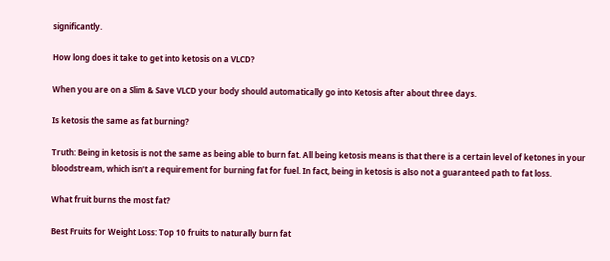significantly.

How long does it take to get into ketosis on a VLCD?

When you are on a Slim & Save VLCD your body should automatically go into Ketosis after about three days.

Is ketosis the same as fat burning?

Truth: Being in ketosis is not the same as being able to burn fat. All being ketosis means is that there is a certain level of ketones in your bloodstream, which isn’t a requirement for burning fat for fuel. In fact, being in ketosis is also not a guaranteed path to fat loss.

What fruit burns the most fat?

Best Fruits for Weight Loss: Top 10 fruits to naturally burn fat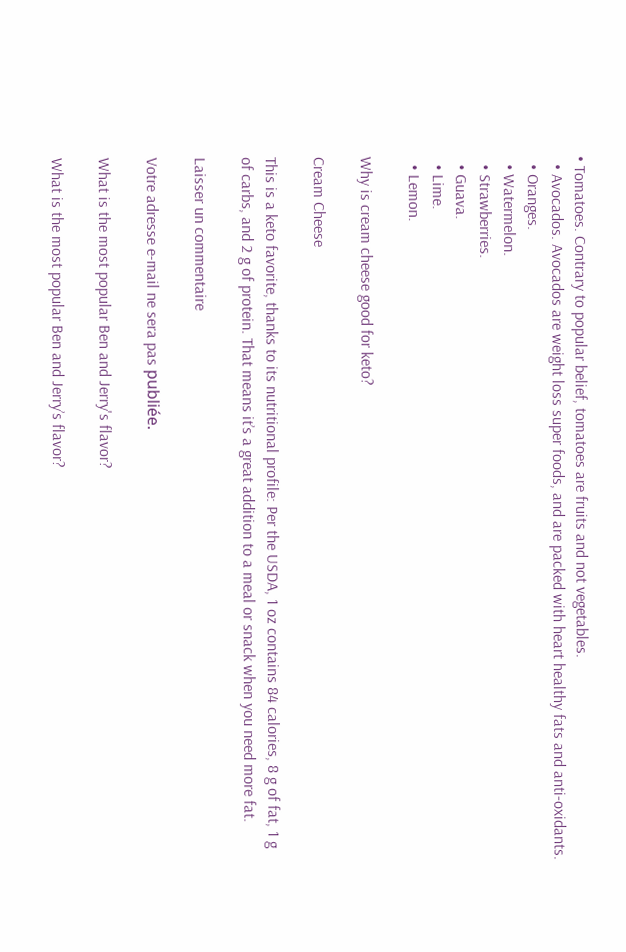• Tomatoes. Contrary to popular belief, tomatoes are fruits and not vegetables.
  • Avocados. Avocados are weight loss super foods, and are packed with heart healthy fats and anti-oxidants.
  • Oranges.
  • Watermelon.
  • Strawberries.
  • Guava.
  • Lime.
  • Lemon.

Why is cream cheese good for keto?

Cream Cheese

This is a keto favorite, thanks to its nutritional profile: Per the USDA, 1 oz contains 84 calories, 8 g of fat, 1 g of carbs, and 2 g of protein. That means it’s a great addition to a meal or snack when you need more fat.

Laisser un commentaire

Votre adresse e-mail ne sera pas publiée.

What is the most popular Ben and Jerry's flavor?

What is the most popular Ben and Jerry’s flavor?